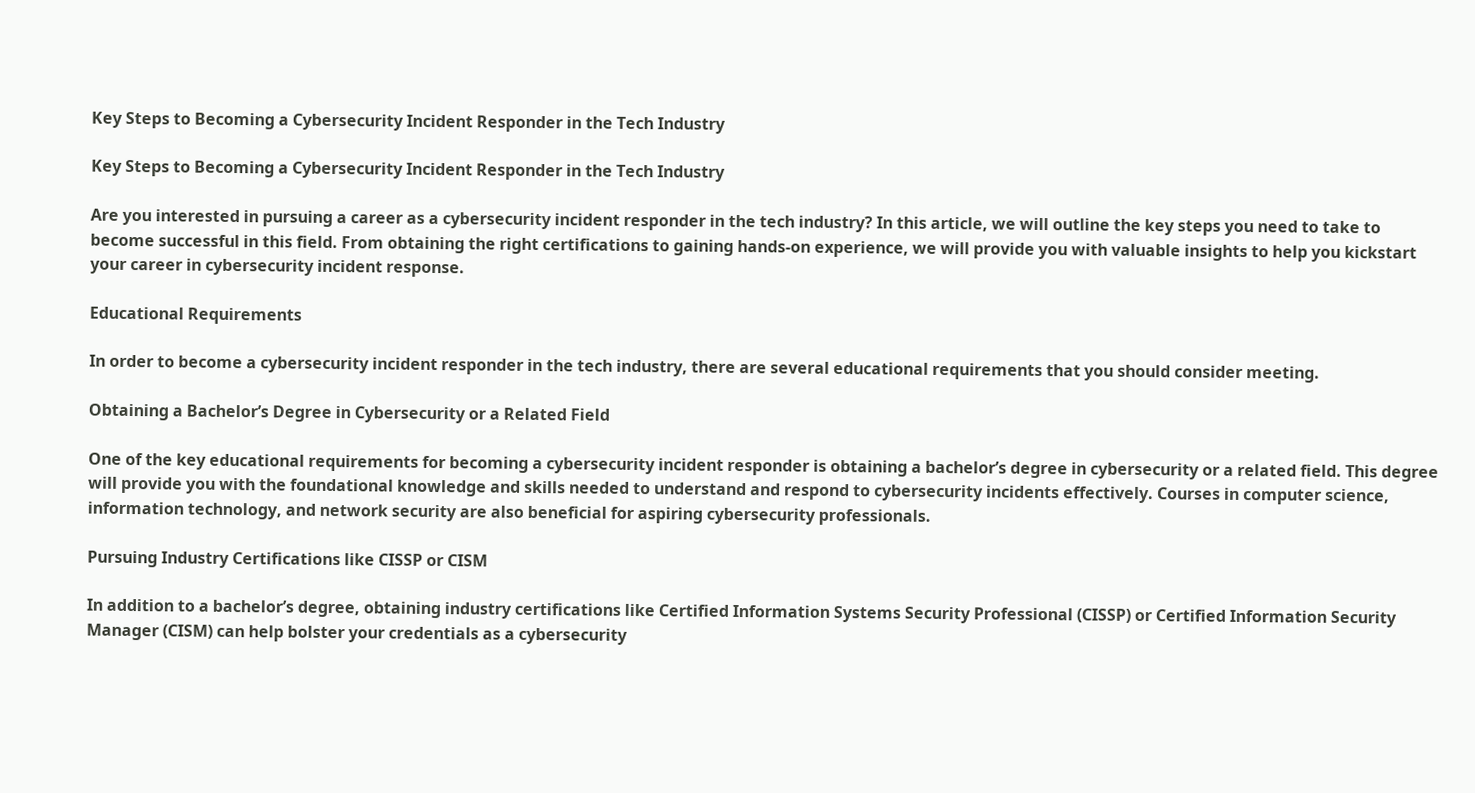Key Steps to Becoming a Cybersecurity Incident Responder in the Tech Industry

Key Steps to Becoming a Cybersecurity Incident Responder in the Tech Industry

Are you interested in pursuing a career as a cybersecurity incident responder in the tech industry? In this article, we will outline the key steps you need to take to become successful in this field. From obtaining the right certifications to gaining hands-on experience, we will provide you with valuable insights to help you kickstart your career in cybersecurity incident response.

Educational Requirements

In order to become a cybersecurity incident responder in the tech industry, there are several educational requirements that you should consider meeting.

Obtaining a Bachelor’s Degree in Cybersecurity or a Related Field

One of the key educational requirements for becoming a cybersecurity incident responder is obtaining a bachelor’s degree in cybersecurity or a related field. This degree will provide you with the foundational knowledge and skills needed to understand and respond to cybersecurity incidents effectively. Courses in computer science, information technology, and network security are also beneficial for aspiring cybersecurity professionals.

Pursuing Industry Certifications like CISSP or CISM

In addition to a bachelor’s degree, obtaining industry certifications like Certified Information Systems Security Professional (CISSP) or Certified Information Security Manager (CISM) can help bolster your credentials as a cybersecurity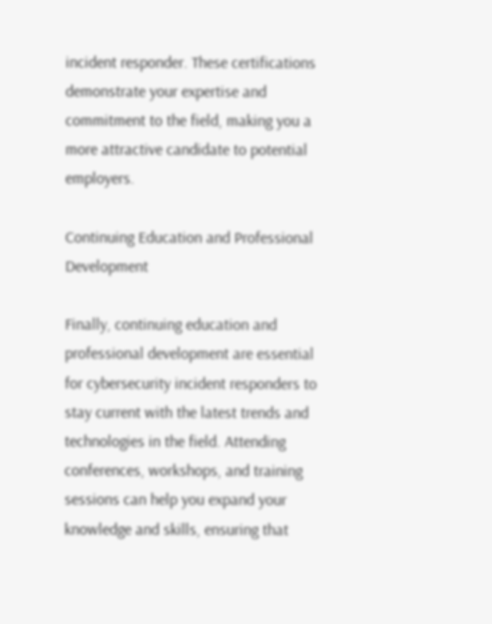incident responder. These certifications demonstrate your expertise and commitment to the field, making you a more attractive candidate to potential employers.

Continuing Education and Professional Development

Finally, continuing education and professional development are essential for cybersecurity incident responders to stay current with the latest trends and technologies in the field. Attending conferences, workshops, and training sessions can help you expand your knowledge and skills, ensuring that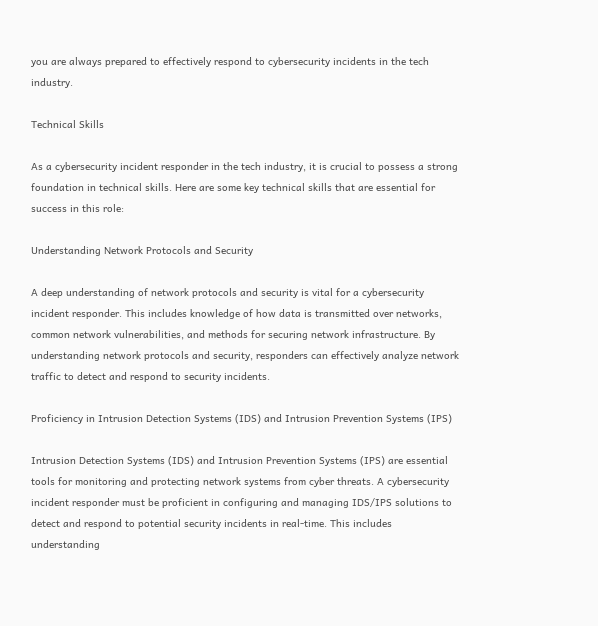you are always prepared to effectively respond to cybersecurity incidents in the tech industry.

Technical Skills

As a cybersecurity incident responder in the tech industry, it is crucial to possess a strong foundation in technical skills. Here are some key technical skills that are essential for success in this role:

Understanding Network Protocols and Security

A deep understanding of network protocols and security is vital for a cybersecurity incident responder. This includes knowledge of how data is transmitted over networks, common network vulnerabilities, and methods for securing network infrastructure. By understanding network protocols and security, responders can effectively analyze network traffic to detect and respond to security incidents.

Proficiency in Intrusion Detection Systems (IDS) and Intrusion Prevention Systems (IPS)

Intrusion Detection Systems (IDS) and Intrusion Prevention Systems (IPS) are essential tools for monitoring and protecting network systems from cyber threats. A cybersecurity incident responder must be proficient in configuring and managing IDS/IPS solutions to detect and respond to potential security incidents in real-time. This includes understanding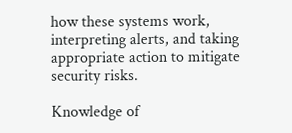how these systems work, interpreting alerts, and taking appropriate action to mitigate security risks.

Knowledge of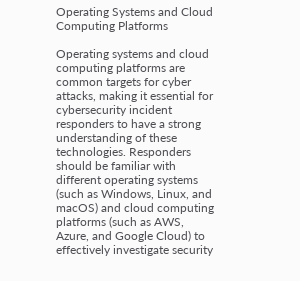Operating Systems and Cloud Computing Platforms

Operating systems and cloud computing platforms are common targets for cyber attacks, making it essential for cybersecurity incident responders to have a strong understanding of these technologies. Responders should be familiar with different operating systems (such as Windows, Linux, and macOS) and cloud computing platforms (such as AWS, Azure, and Google Cloud) to effectively investigate security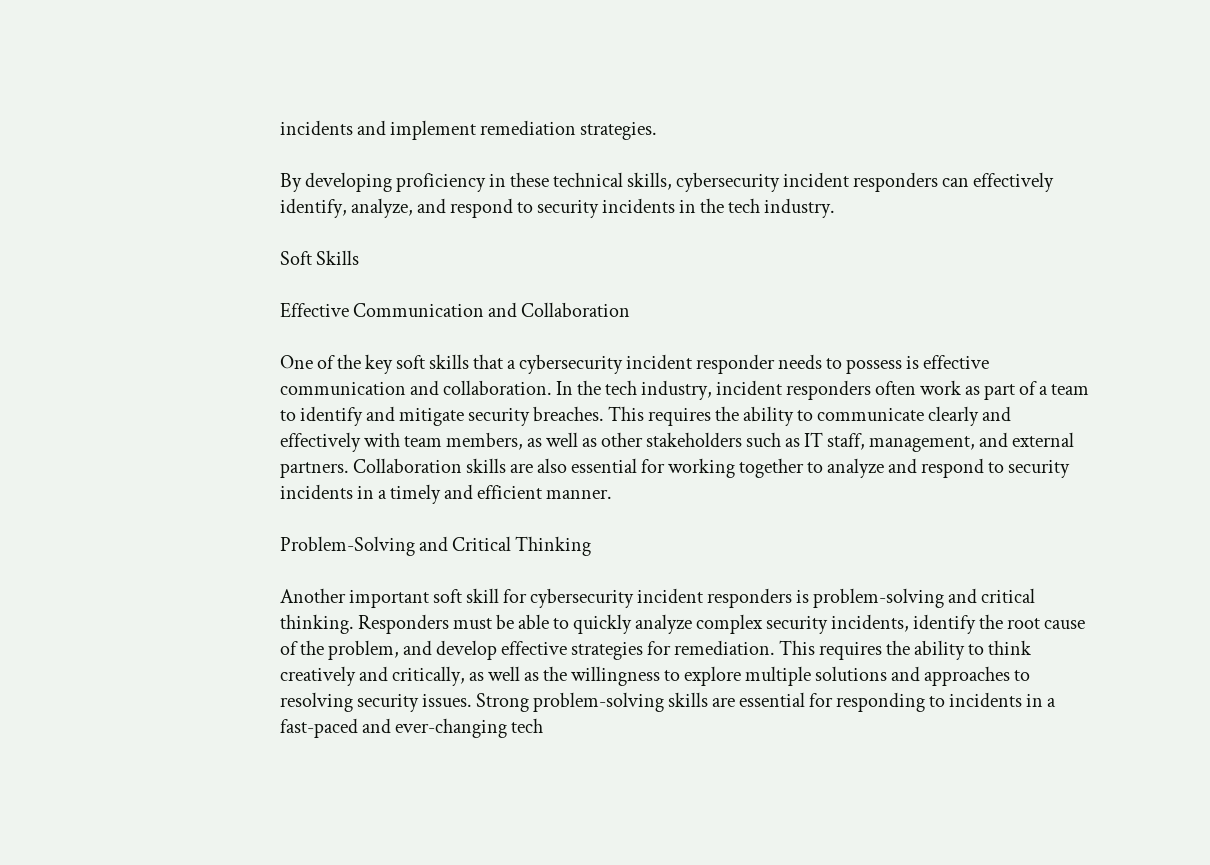incidents and implement remediation strategies.

By developing proficiency in these technical skills, cybersecurity incident responders can effectively identify, analyze, and respond to security incidents in the tech industry.

Soft Skills

Effective Communication and Collaboration

One of the key soft skills that a cybersecurity incident responder needs to possess is effective communication and collaboration. In the tech industry, incident responders often work as part of a team to identify and mitigate security breaches. This requires the ability to communicate clearly and effectively with team members, as well as other stakeholders such as IT staff, management, and external partners. Collaboration skills are also essential for working together to analyze and respond to security incidents in a timely and efficient manner.

Problem-Solving and Critical Thinking

Another important soft skill for cybersecurity incident responders is problem-solving and critical thinking. Responders must be able to quickly analyze complex security incidents, identify the root cause of the problem, and develop effective strategies for remediation. This requires the ability to think creatively and critically, as well as the willingness to explore multiple solutions and approaches to resolving security issues. Strong problem-solving skills are essential for responding to incidents in a fast-paced and ever-changing tech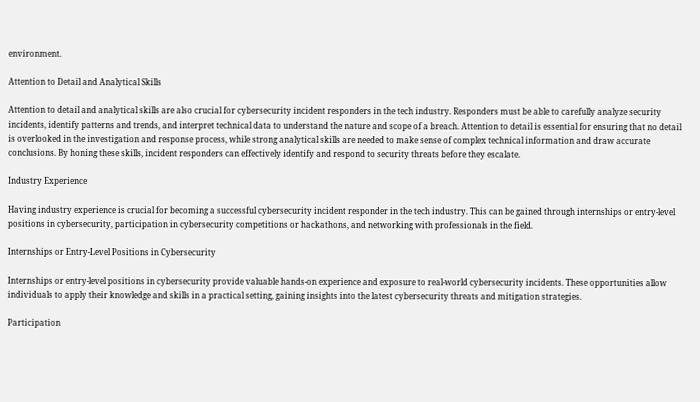environment.

Attention to Detail and Analytical Skills

Attention to detail and analytical skills are also crucial for cybersecurity incident responders in the tech industry. Responders must be able to carefully analyze security incidents, identify patterns and trends, and interpret technical data to understand the nature and scope of a breach. Attention to detail is essential for ensuring that no detail is overlooked in the investigation and response process, while strong analytical skills are needed to make sense of complex technical information and draw accurate conclusions. By honing these skills, incident responders can effectively identify and respond to security threats before they escalate.

Industry Experience

Having industry experience is crucial for becoming a successful cybersecurity incident responder in the tech industry. This can be gained through internships or entry-level positions in cybersecurity, participation in cybersecurity competitions or hackathons, and networking with professionals in the field.

Internships or Entry-Level Positions in Cybersecurity

Internships or entry-level positions in cybersecurity provide valuable hands-on experience and exposure to real-world cybersecurity incidents. These opportunities allow individuals to apply their knowledge and skills in a practical setting, gaining insights into the latest cybersecurity threats and mitigation strategies.

Participation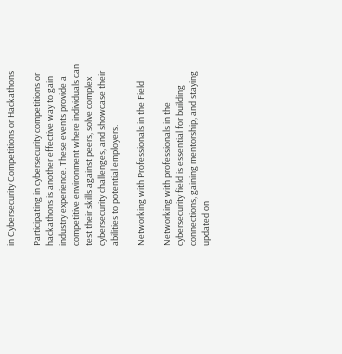in Cybersecurity Competitions or Hackathons

Participating in cybersecurity competitions or hackathons is another effective way to gain industry experience. These events provide a competitive environment where individuals can test their skills against peers, solve complex cybersecurity challenges, and showcase their abilities to potential employers.

Networking with Professionals in the Field

Networking with professionals in the cybersecurity field is essential for building connections, gaining mentorship, and staying updated on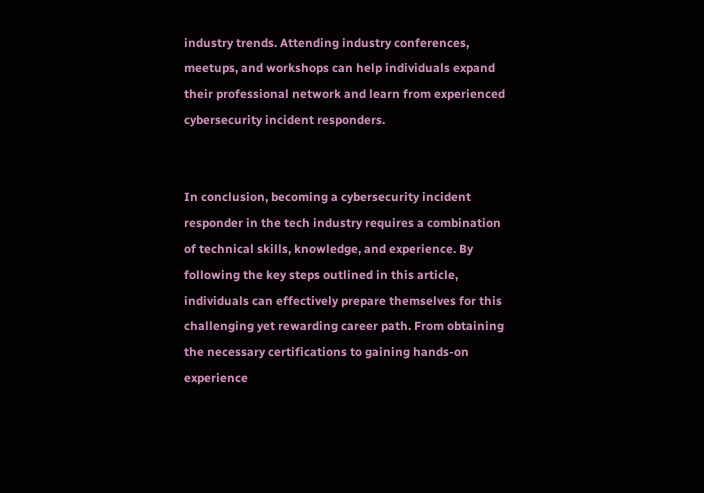industry trends. Attending industry conferences, meetups, and workshops can help individuals expand their professional network and learn from experienced cybersecurity incident responders.


In conclusion, becoming a cybersecurity incident responder in the tech industry requires a combination of technical skills, knowledge, and experience. By following the key steps outlined in this article, individuals can effectively prepare themselves for this challenging yet rewarding career path. From obtaining the necessary certifications to gaining hands-on experience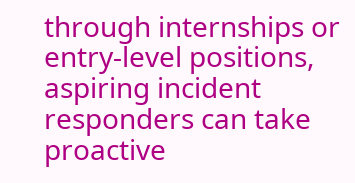through internships or entry-level positions, aspiring incident responders can take proactive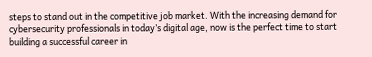steps to stand out in the competitive job market. With the increasing demand for cybersecurity professionals in today’s digital age, now is the perfect time to start building a successful career in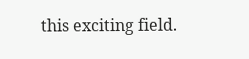this exciting field.